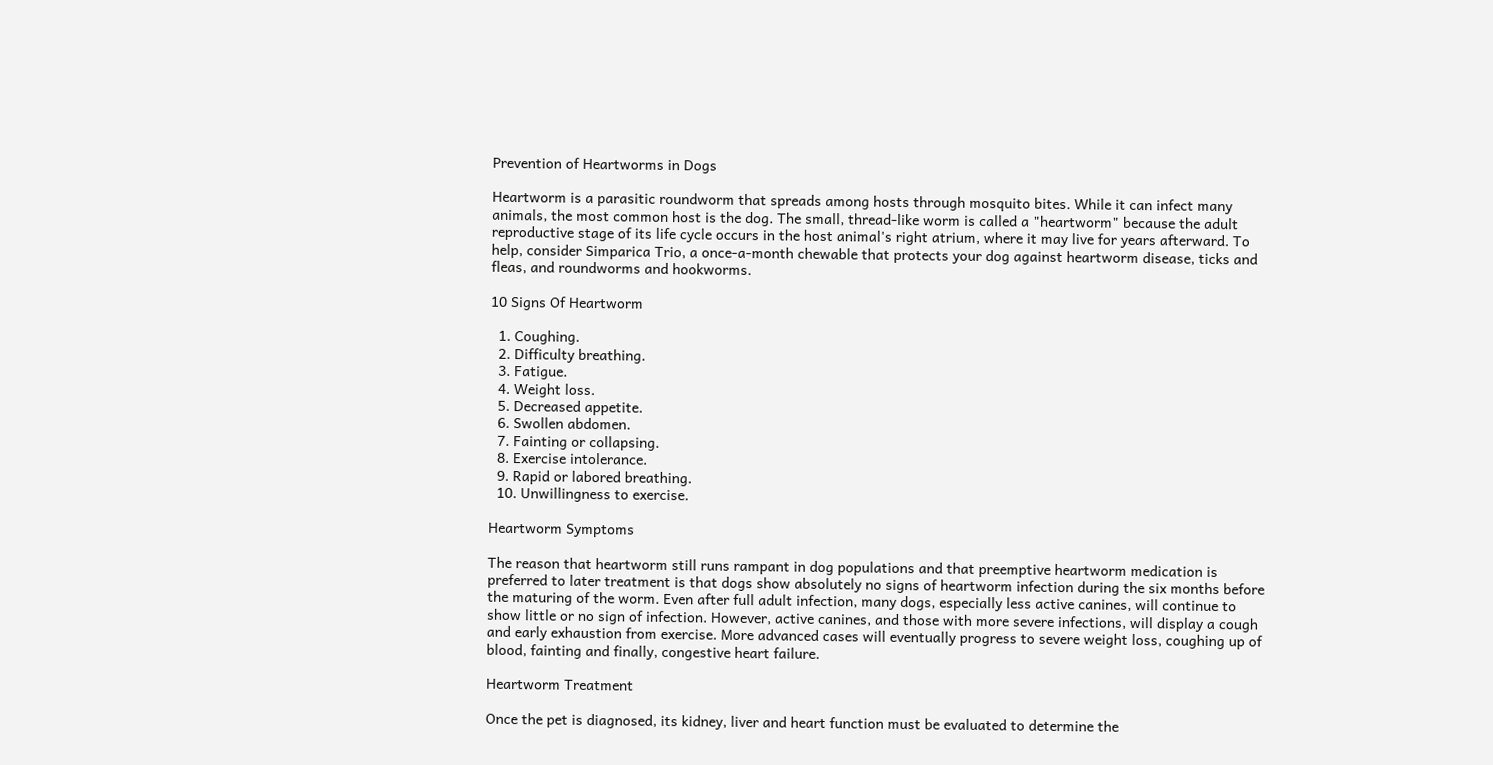Prevention of Heartworms in Dogs

Heartworm is a parasitic roundworm that spreads among hosts through mosquito bites. While it can infect many animals, the most common host is the dog. The small, thread-like worm is called a "heartworm" because the adult reproductive stage of its life cycle occurs in the host animal's right atrium, where it may live for years afterward. To help, consider Simparica Trio, a once-a-month chewable that protects your dog against heartworm disease, ticks and fleas, and roundworms and hookworms.

10 Signs Of Heartworm

  1. Coughing.
  2. Difficulty breathing.
  3. Fatigue.
  4. Weight loss.
  5. Decreased appetite.
  6. Swollen abdomen.
  7. Fainting or collapsing.
  8. Exercise intolerance.
  9. Rapid or labored breathing.
  10. Unwillingness to exercise.

Heartworm Symptoms

The reason that heartworm still runs rampant in dog populations and that preemptive heartworm medication is preferred to later treatment is that dogs show absolutely no signs of heartworm infection during the six months before the maturing of the worm. Even after full adult infection, many dogs, especially less active canines, will continue to show little or no sign of infection. However, active canines, and those with more severe infections, will display a cough and early exhaustion from exercise. More advanced cases will eventually progress to severe weight loss, coughing up of blood, fainting and finally, congestive heart failure.

Heartworm Treatment

Once the pet is diagnosed, its kidney, liver and heart function must be evaluated to determine the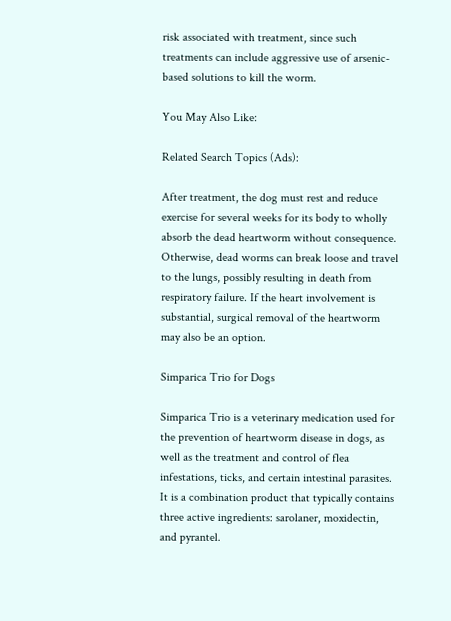risk associated with treatment, since such treatments can include aggressive use of arsenic-based solutions to kill the worm.

You May Also Like:

Related Search Topics (Ads):

After treatment, the dog must rest and reduce exercise for several weeks for its body to wholly absorb the dead heartworm without consequence. Otherwise, dead worms can break loose and travel to the lungs, possibly resulting in death from respiratory failure. If the heart involvement is substantial, surgical removal of the heartworm may also be an option.

Simparica Trio for Dogs

Simparica Trio is a veterinary medication used for the prevention of heartworm disease in dogs, as well as the treatment and control of flea infestations, ticks, and certain intestinal parasites. It is a combination product that typically contains three active ingredients: sarolaner, moxidectin, and pyrantel.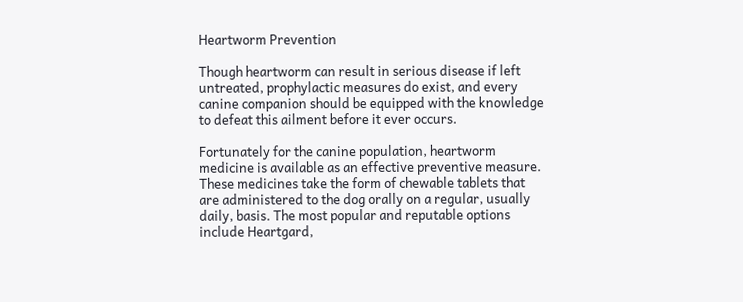Heartworm Prevention

Though heartworm can result in serious disease if left untreated, prophylactic measures do exist, and every canine companion should be equipped with the knowledge to defeat this ailment before it ever occurs.

Fortunately for the canine population, heartworm medicine is available as an effective preventive measure. These medicines take the form of chewable tablets that are administered to the dog orally on a regular, usually daily, basis. The most popular and reputable options include Heartgard,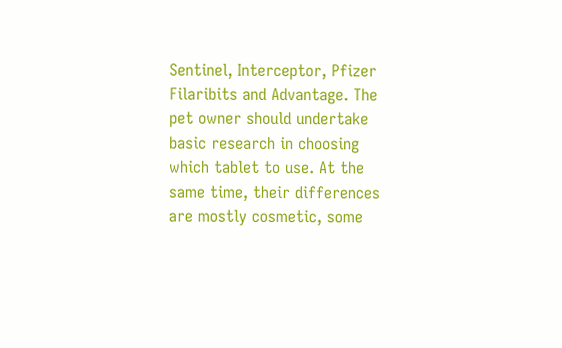Sentinel, Interceptor, Pfizer Filaribits and Advantage. The pet owner should undertake basic research in choosing which tablet to use. At the same time, their differences are mostly cosmetic, some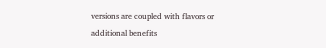versions are coupled with flavors or additional benefits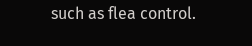such as flea control.